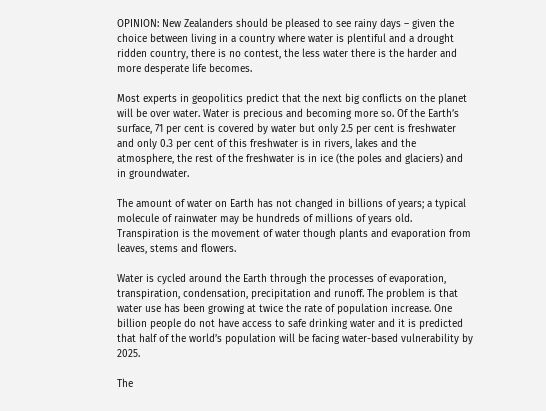OPINION: New Zealanders should be pleased to see rainy days – given the choice between living in a country where water is plentiful and a drought ridden country, there is no contest, the less water there is the harder and more desperate life becomes.

Most experts in geopolitics predict that the next big conflicts on the planet will be over water. Water is precious and becoming more so. Of the Earth’s surface, 71 per cent is covered by water but only 2.5 per cent is freshwater and only 0.3 per cent of this freshwater is in rivers, lakes and the atmosphere, the rest of the freshwater is in ice (the poles and glaciers) and in groundwater.

The amount of water on Earth has not changed in billions of years; a typical molecule of rainwater may be hundreds of millions of years old. Transpiration is the movement of water though plants and evaporation from leaves, stems and flowers.

Water is cycled around the Earth through the processes of evaporation, transpiration, condensation, precipitation and runoff. The problem is that water use has been growing at twice the rate of population increase. One billion people do not have access to safe drinking water and it is predicted that half of the world’s population will be facing water-based vulnerability by 2025.

The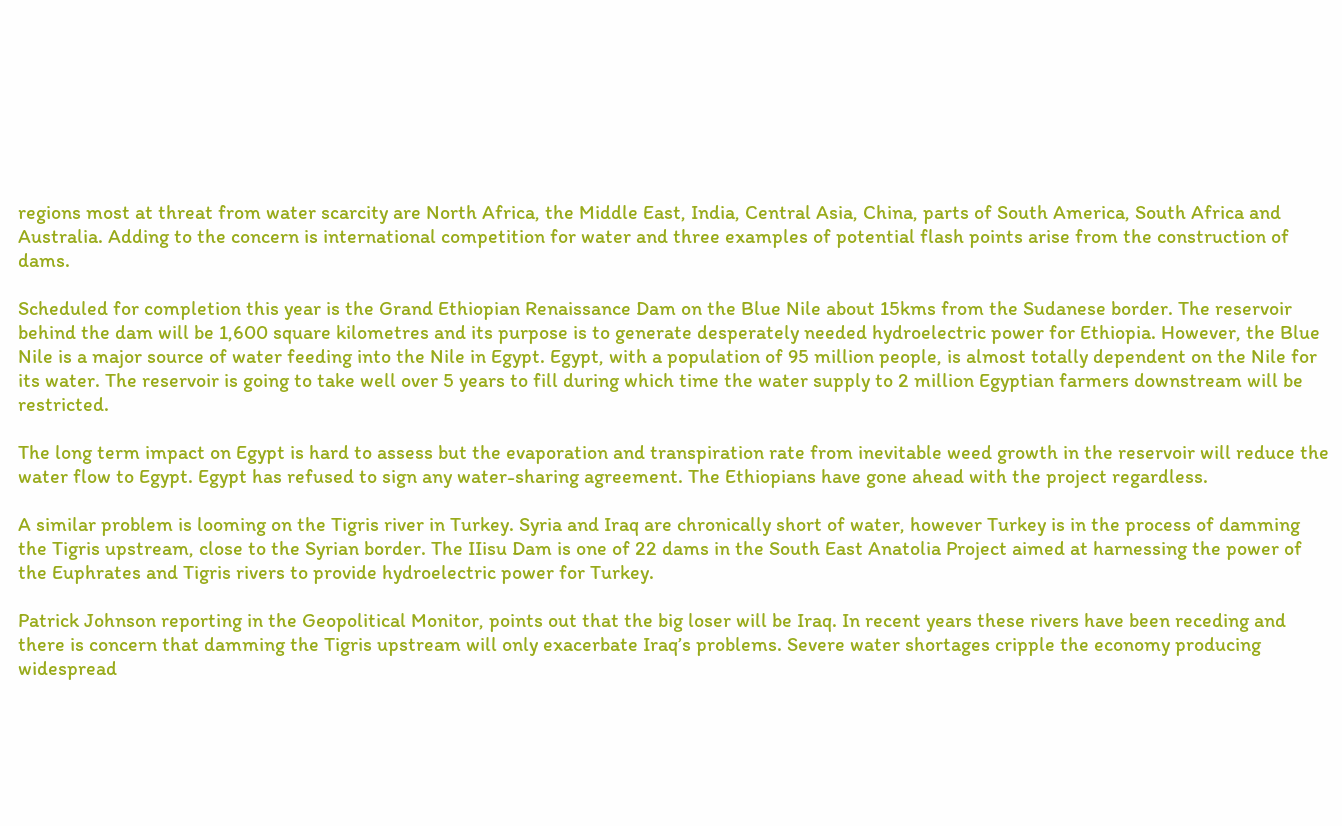regions most at threat from water scarcity are North Africa, the Middle East, India, Central Asia, China, parts of South America, South Africa and Australia. Adding to the concern is international competition for water and three examples of potential flash points arise from the construction of dams.

Scheduled for completion this year is the Grand Ethiopian Renaissance Dam on the Blue Nile about 15kms from the Sudanese border. The reservoir behind the dam will be 1,600 square kilometres and its purpose is to generate desperately needed hydroelectric power for Ethiopia. However, the Blue Nile is a major source of water feeding into the Nile in Egypt. Egypt, with a population of 95 million people, is almost totally dependent on the Nile for its water. The reservoir is going to take well over 5 years to fill during which time the water supply to 2 million Egyptian farmers downstream will be restricted.

The long term impact on Egypt is hard to assess but the evaporation and transpiration rate from inevitable weed growth in the reservoir will reduce the water flow to Egypt. Egypt has refused to sign any water-sharing agreement. The Ethiopians have gone ahead with the project regardless.

A similar problem is looming on the Tigris river in Turkey. Syria and Iraq are chronically short of water, however Turkey is in the process of damming the Tigris upstream, close to the Syrian border. The IIisu Dam is one of 22 dams in the South East Anatolia Project aimed at harnessing the power of the Euphrates and Tigris rivers to provide hydroelectric power for Turkey.

Patrick Johnson reporting in the Geopolitical Monitor, points out that the big loser will be Iraq. In recent years these rivers have been receding and there is concern that damming the Tigris upstream will only exacerbate Iraq’s problems. Severe water shortages cripple the economy producing widespread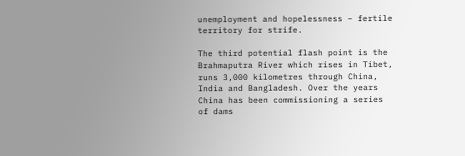unemployment and hopelessness – fertile territory for strife.

The third potential flash point is the Brahmaputra River which rises in Tibet, runs 3,000 kilometres through China, India and Bangladesh. Over the years China has been commissioning a series of dams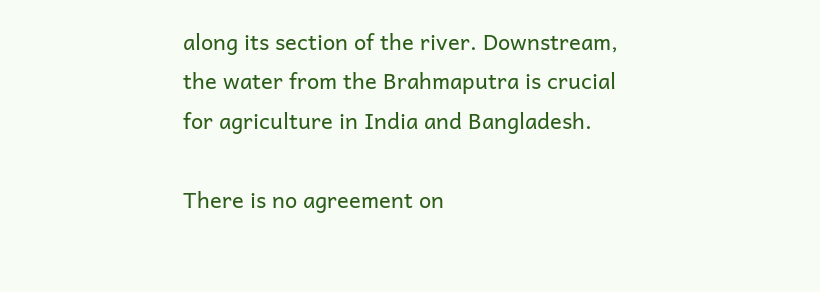along its section of the river. Downstream, the water from the Brahmaputra is crucial for agriculture in India and Bangladesh.

There is no agreement on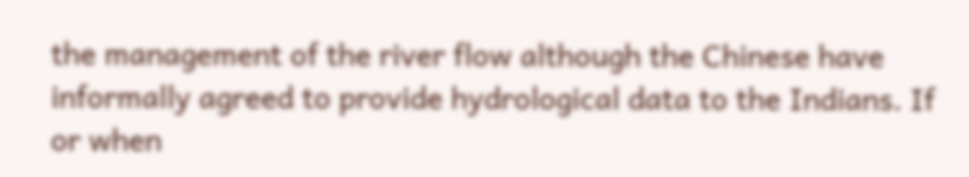the management of the river flow although the Chinese have informally agreed to provide hydrological data to the Indians. If or when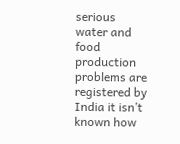serious water and food production problems are registered by India it isn’t known how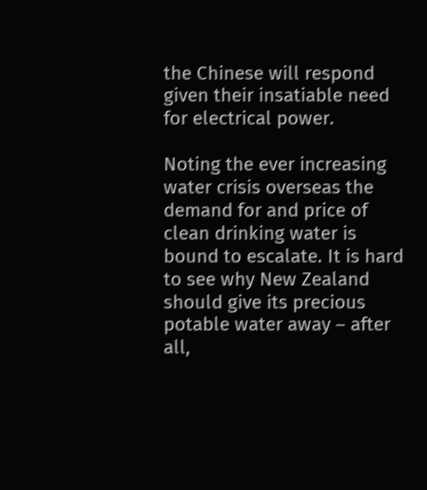the Chinese will respond given their insatiable need for electrical power.

Noting the ever increasing water crisis overseas the demand for and price of clean drinking water is bound to escalate. It is hard to see why New Zealand should give its precious potable water away – after all,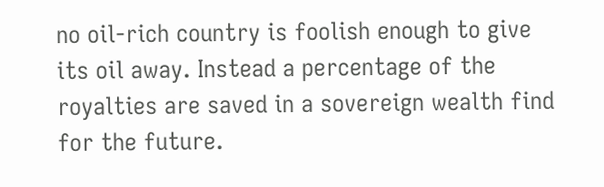no oil-rich country is foolish enough to give its oil away. Instead a percentage of the royalties are saved in a sovereign wealth find for the future.